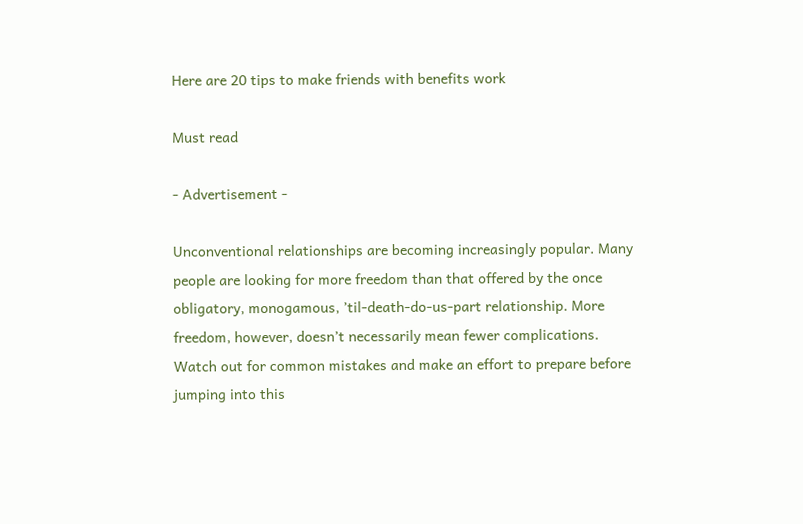Here are 20 tips to make friends with benefits work

Must read

- Advertisement -

Unconventional relationships are becoming increasingly popular. Many people are looking for more freedom than that offered by the once obligatory, monogamous, ’til-death-do-us-part relationship. More freedom, however, doesn’t necessarily mean fewer complications. Watch out for common mistakes and make an effort to prepare before jumping into this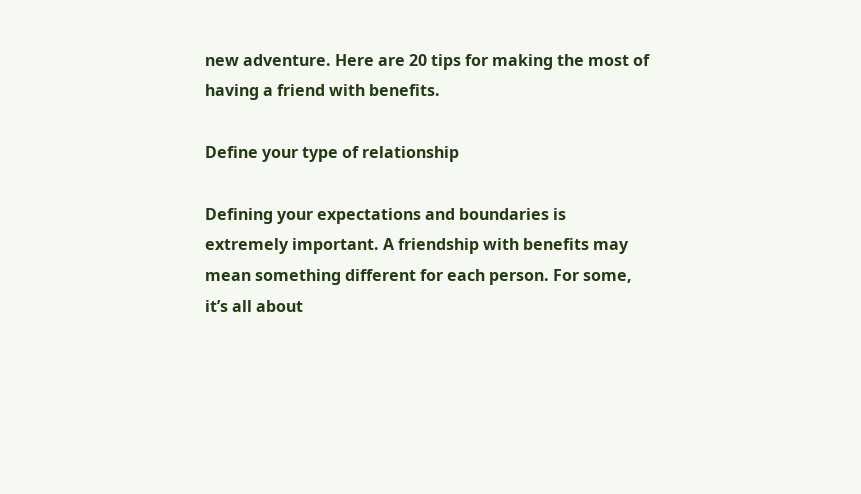new adventure. Here are 20 tips for making the most of having a friend with benefits.

Define your type of relationship

Defining your expectations and boundaries is extremely important. A friendship with benefits may mean something different for each person. For some, it’s all about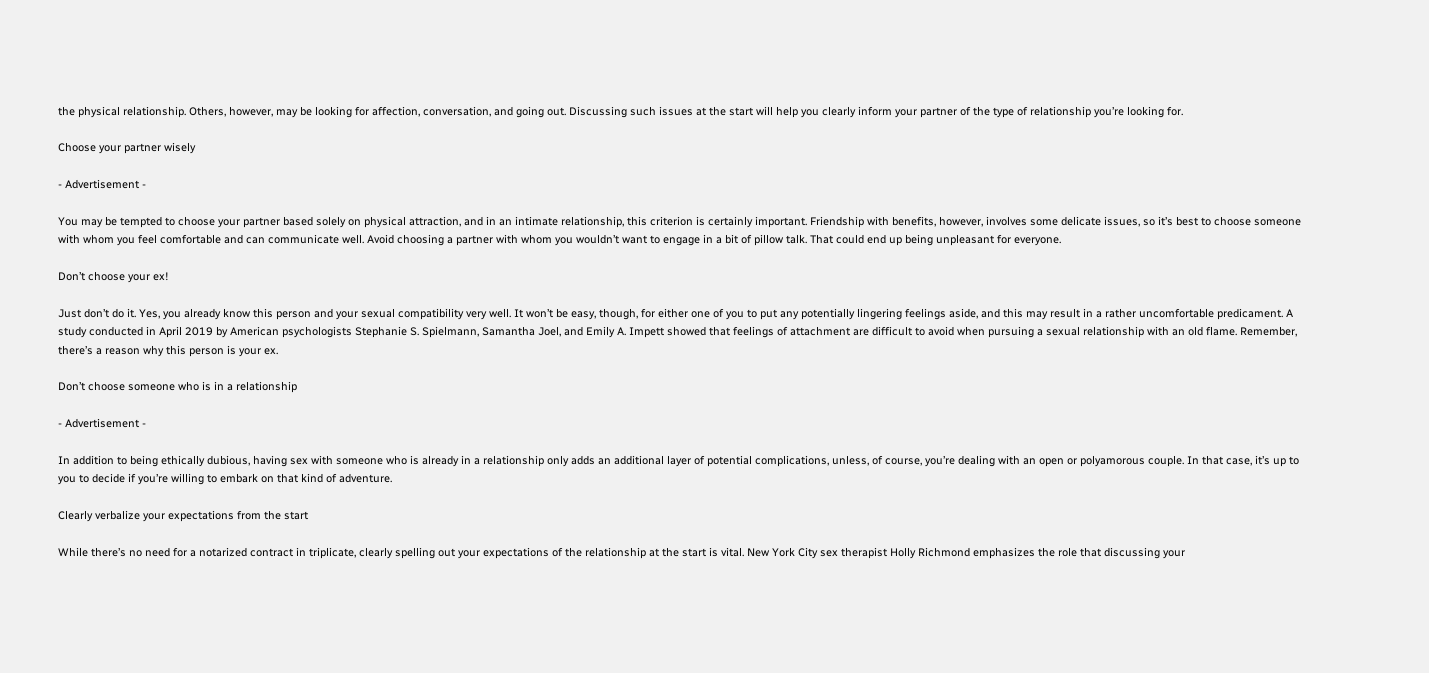the physical relationship. Others, however, may be looking for affection, conversation, and going out. Discussing such issues at the start will help you clearly inform your partner of the type of relationship you’re looking for.

Choose your partner wisely

- Advertisement -

You may be tempted to choose your partner based solely on physical attraction, and in an intimate relationship, this criterion is certainly important. Friendship with benefits, however, involves some delicate issues, so it’s best to choose someone with whom you feel comfortable and can communicate well. Avoid choosing a partner with whom you wouldn’t want to engage in a bit of pillow talk. That could end up being unpleasant for everyone.

Don’t choose your ex!

Just don’t do it. Yes, you already know this person and your sexual compatibility very well. It won’t be easy, though, for either one of you to put any potentially lingering feelings aside, and this may result in a rather uncomfortable predicament. A study conducted in April 2019 by American psychologists Stephanie S. Spielmann, Samantha Joel, and Emily A. Impett showed that feelings of attachment are difficult to avoid when pursuing a sexual relationship with an old flame. Remember, there’s a reason why this person is your ex.

Don’t choose someone who is in a relationship

- Advertisement -

In addition to being ethically dubious, having sex with someone who is already in a relationship only adds an additional layer of potential complications, unless, of course, you’re dealing with an open or polyamorous couple. In that case, it’s up to you to decide if you’re willing to embark on that kind of adventure.

Clearly verbalize your expectations from the start

While there’s no need for a notarized contract in triplicate, clearly spelling out your expectations of the relationship at the start is vital. New York City sex therapist Holly Richmond emphasizes the role that discussing your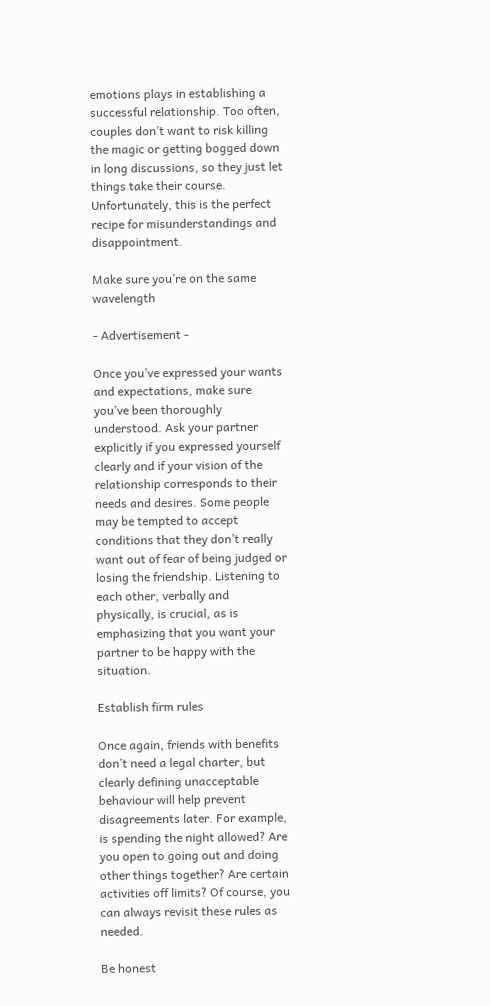emotions plays in establishing a successful relationship. Too often, couples don’t want to risk killing the magic or getting bogged down in long discussions, so they just let things take their course. Unfortunately, this is the perfect recipe for misunderstandings and disappointment.

Make sure you’re on the same wavelength

- Advertisement -

Once you’ve expressed your wants and expectations, make sure you’ve been thoroughly understood. Ask your partner explicitly if you expressed yourself clearly and if your vision of the relationship corresponds to their needs and desires. Some people may be tempted to accept conditions that they don’t really want out of fear of being judged or losing the friendship. Listening to each other, verbally and physically, is crucial, as is emphasizing that you want your partner to be happy with the situation.

Establish firm rules

Once again, friends with benefits don’t need a legal charter, but clearly defining unacceptable behaviour will help prevent disagreements later. For example, is spending the night allowed? Are you open to going out and doing other things together? Are certain activities off limits? Of course, you can always revisit these rules as needed.

Be honest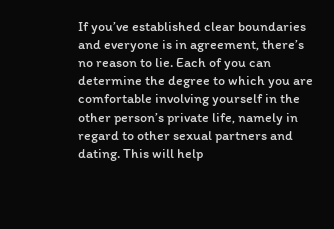If you’ve established clear boundaries and everyone is in agreement, there’s no reason to lie. Each of you can determine the degree to which you are comfortable involving yourself in the other person’s private life, namely in regard to other sexual partners and dating. This will help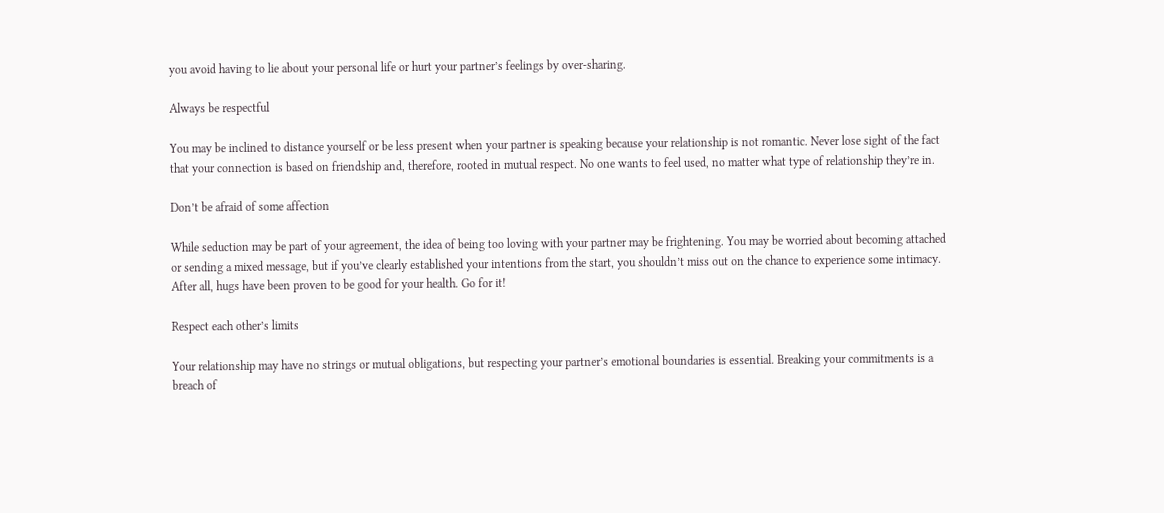you avoid having to lie about your personal life or hurt your partner’s feelings by over-sharing.

Always be respectful

You may be inclined to distance yourself or be less present when your partner is speaking because your relationship is not romantic. Never lose sight of the fact that your connection is based on friendship and, therefore, rooted in mutual respect. No one wants to feel used, no matter what type of relationship they’re in.

Don’t be afraid of some affection

While seduction may be part of your agreement, the idea of being too loving with your partner may be frightening. You may be worried about becoming attached or sending a mixed message, but if you’ve clearly established your intentions from the start, you shouldn’t miss out on the chance to experience some intimacy. After all, hugs have been proven to be good for your health. Go for it!

Respect each other’s limits

Your relationship may have no strings or mutual obligations, but respecting your partner’s emotional boundaries is essential. Breaking your commitments is a breach of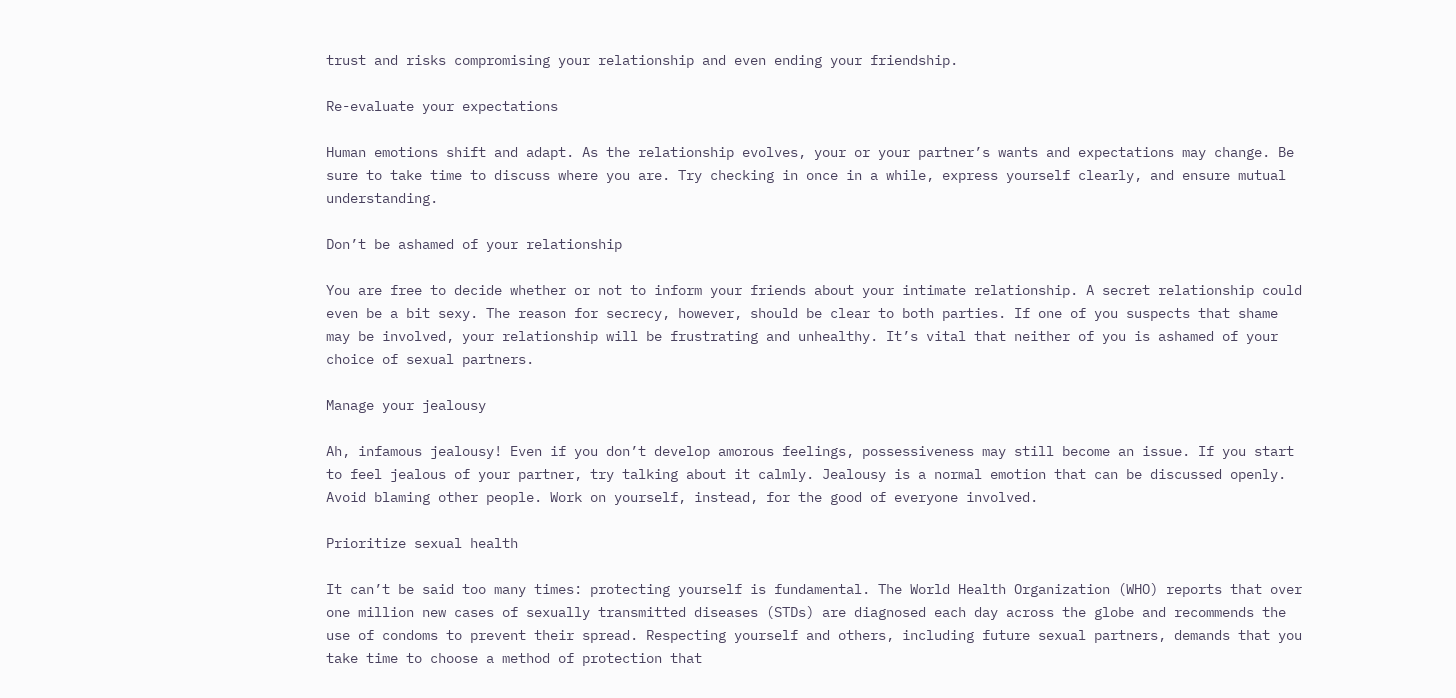trust and risks compromising your relationship and even ending your friendship.

Re-evaluate your expectations

Human emotions shift and adapt. As the relationship evolves, your or your partner’s wants and expectations may change. Be sure to take time to discuss where you are. Try checking in once in a while, express yourself clearly, and ensure mutual understanding.

Don’t be ashamed of your relationship

You are free to decide whether or not to inform your friends about your intimate relationship. A secret relationship could even be a bit sexy. The reason for secrecy, however, should be clear to both parties. If one of you suspects that shame may be involved, your relationship will be frustrating and unhealthy. It’s vital that neither of you is ashamed of your choice of sexual partners.

Manage your jealousy

Ah, infamous jealousy! Even if you don’t develop amorous feelings, possessiveness may still become an issue. If you start to feel jealous of your partner, try talking about it calmly. Jealousy is a normal emotion that can be discussed openly. Avoid blaming other people. Work on yourself, instead, for the good of everyone involved.

Prioritize sexual health

It can’t be said too many times: protecting yourself is fundamental. The World Health Organization (WHO) reports that over one million new cases of sexually transmitted diseases (STDs) are diagnosed each day across the globe and recommends the use of condoms to prevent their spread. Respecting yourself and others, including future sexual partners, demands that you take time to choose a method of protection that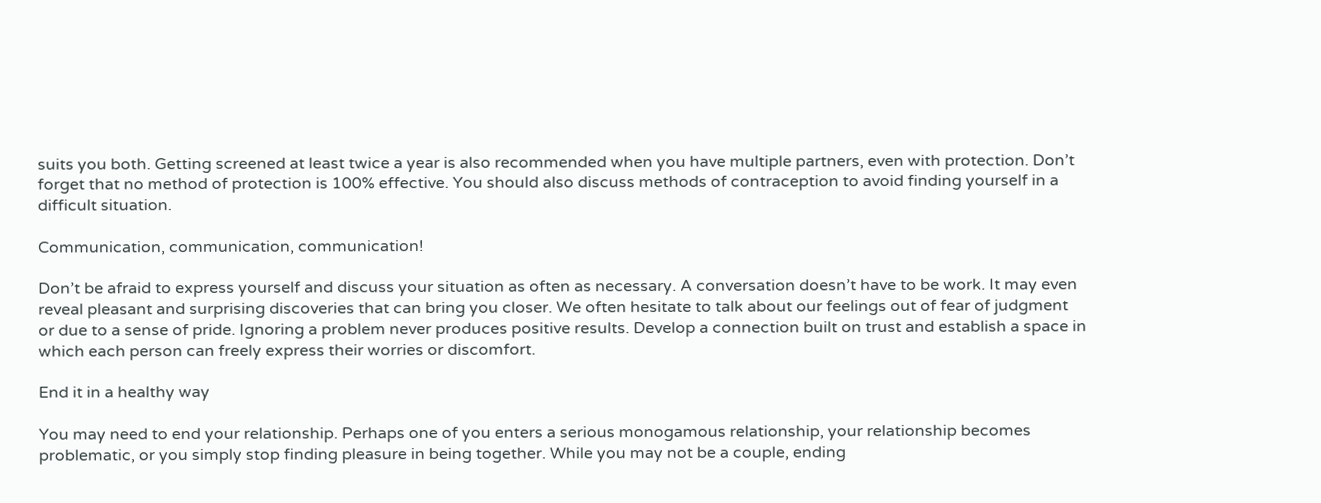suits you both. Getting screened at least twice a year is also recommended when you have multiple partners, even with protection. Don’t forget that no method of protection is 100% effective. You should also discuss methods of contraception to avoid finding yourself in a difficult situation.

Communication, communication, communication!

Don’t be afraid to express yourself and discuss your situation as often as necessary. A conversation doesn’t have to be work. It may even reveal pleasant and surprising discoveries that can bring you closer. We often hesitate to talk about our feelings out of fear of judgment or due to a sense of pride. Ignoring a problem never produces positive results. Develop a connection built on trust and establish a space in which each person can freely express their worries or discomfort.

End it in a healthy way

You may need to end your relationship. Perhaps one of you enters a serious monogamous relationship, your relationship becomes problematic, or you simply stop finding pleasure in being together. While you may not be a couple, ending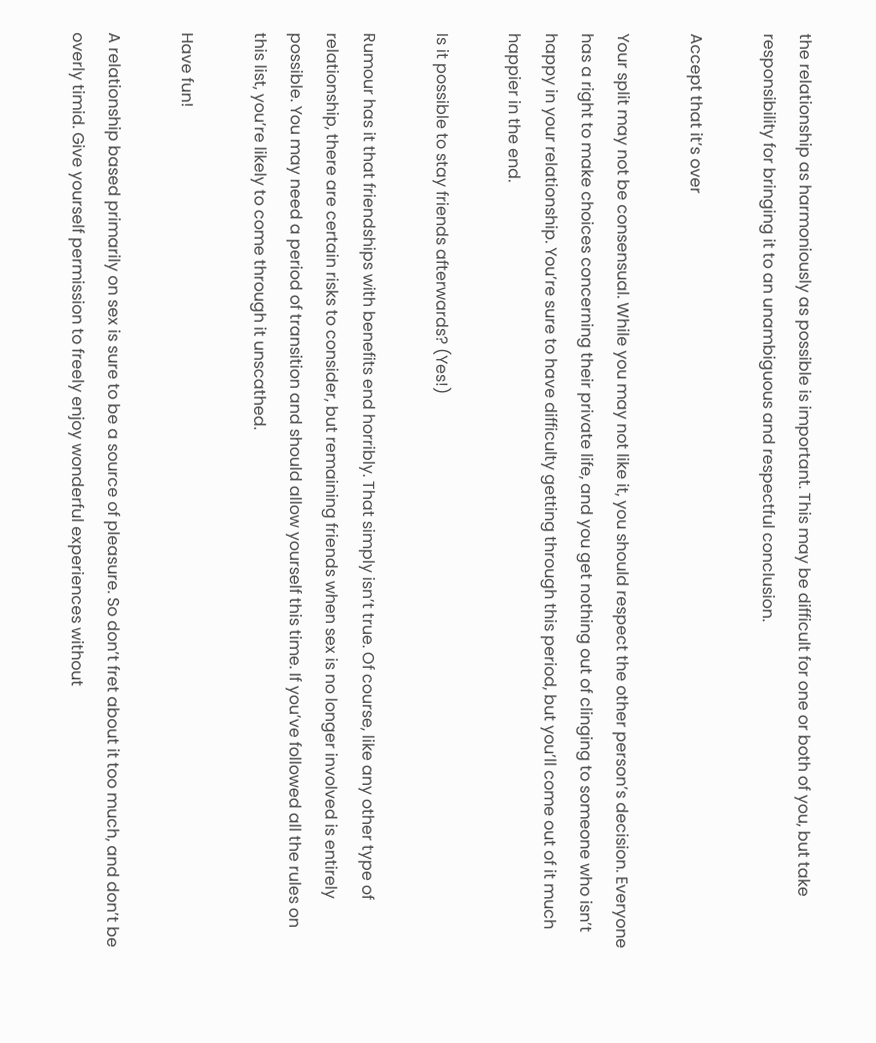the relationship as harmoniously as possible is important. This may be difficult for one or both of you, but take responsibility for bringing it to an unambiguous and respectful conclusion.

Accept that it’s over

Your split may not be consensual. While you may not like it, you should respect the other person’s decision. Everyone has a right to make choices concerning their private life, and you get nothing out of clinging to someone who isn’t happy in your relationship. You’re sure to have difficulty getting through this period, but you’ll come out of it much happier in the end.

Is it possible to stay friends afterwards? (Yes!)

Rumour has it that friendships with benefits end horribly. That simply isn’t true. Of course, like any other type of relationship, there are certain risks to consider, but remaining friends when sex is no longer involved is entirely possible. You may need a period of transition and should allow yourself this time. If you’ve followed all the rules on this list, you’re likely to come through it unscathed.

Have fun!

A relationship based primarily on sex is sure to be a source of pleasure. So don’t fret about it too much, and don’t be overly timid. Give yourself permission to freely enjoy wonderful experiences without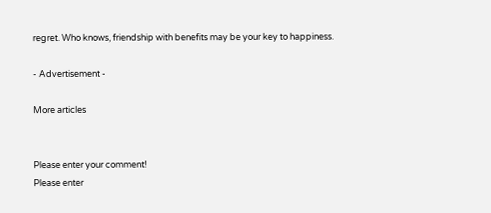regret. Who knows, friendship with benefits may be your key to happiness.

- Advertisement -

More articles


Please enter your comment!
Please enter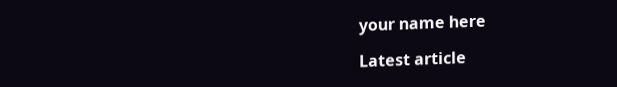your name here

Latest article